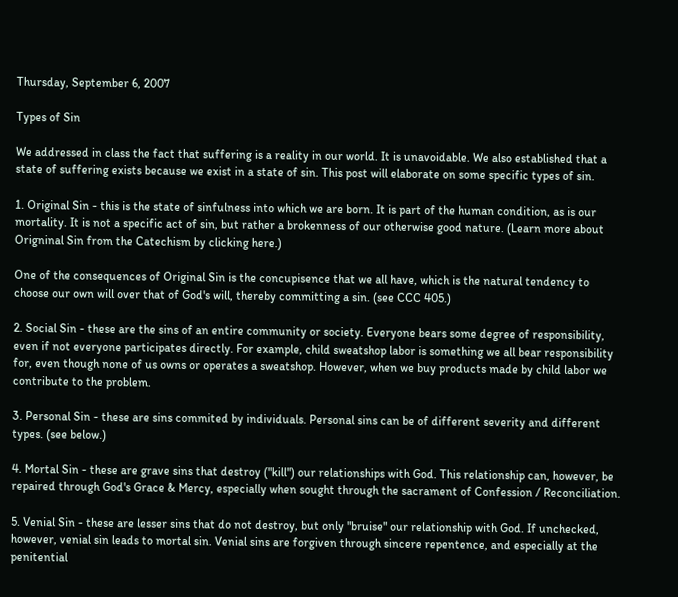Thursday, September 6, 2007

Types of Sin

We addressed in class the fact that suffering is a reality in our world. It is unavoidable. We also established that a state of suffering exists because we exist in a state of sin. This post will elaborate on some specific types of sin.

1. Original Sin - this is the state of sinfulness into which we are born. It is part of the human condition, as is our mortality. It is not a specific act of sin, but rather a brokenness of our otherwise good nature. (Learn more about Origninal Sin from the Catechism by clicking here.)

One of the consequences of Original Sin is the concupisence that we all have, which is the natural tendency to choose our own will over that of God's will, thereby committing a sin. (see CCC 405.)

2. Social Sin - these are the sins of an entire community or society. Everyone bears some degree of responsibility, even if not everyone participates directly. For example, child sweatshop labor is something we all bear responsibility for, even though none of us owns or operates a sweatshop. However, when we buy products made by child labor we contribute to the problem.

3. Personal Sin - these are sins commited by individuals. Personal sins can be of different severity and different types. (see below.)

4. Mortal Sin - these are grave sins that destroy ("kill") our relationships with God. This relationship can, however, be repaired through God's Grace & Mercy, especially when sought through the sacrament of Confession / Reconciliation.

5. Venial Sin - these are lesser sins that do not destroy, but only "bruise" our relationship with God. If unchecked, however, venial sin leads to mortal sin. Venial sins are forgiven through sincere repentence, and especially at the penitential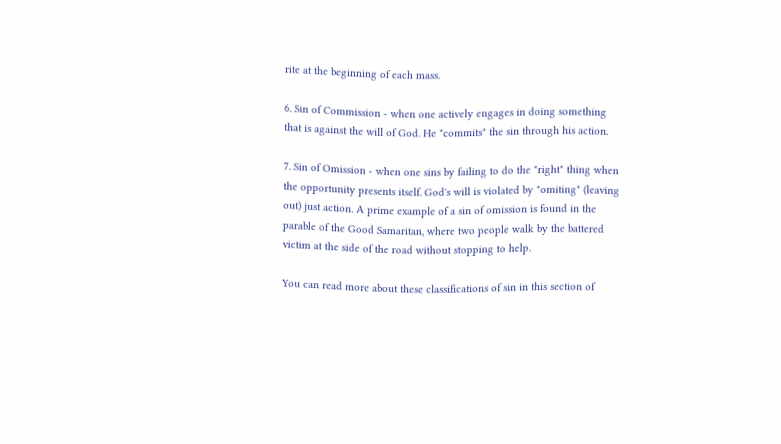rite at the beginning of each mass.

6. Sin of Commission - when one actively engages in doing something that is against the will of God. He "commits" the sin through his action.

7. Sin of Omission - when one sins by failing to do the "right" thing when the opportunity presents itself. God's will is violated by "omiting" (leaving out) just action. A prime example of a sin of omission is found in the parable of the Good Samaritan, where two people walk by the battered victim at the side of the road without stopping to help.

You can read more about these classifications of sin in this section of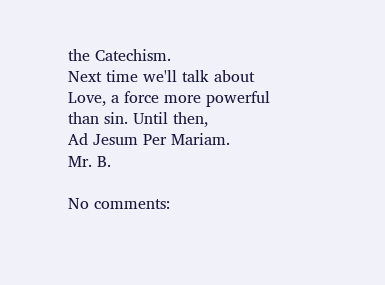the Catechism.
Next time we'll talk about Love, a force more powerful than sin. Until then,
Ad Jesum Per Mariam.
Mr. B.

No comments: